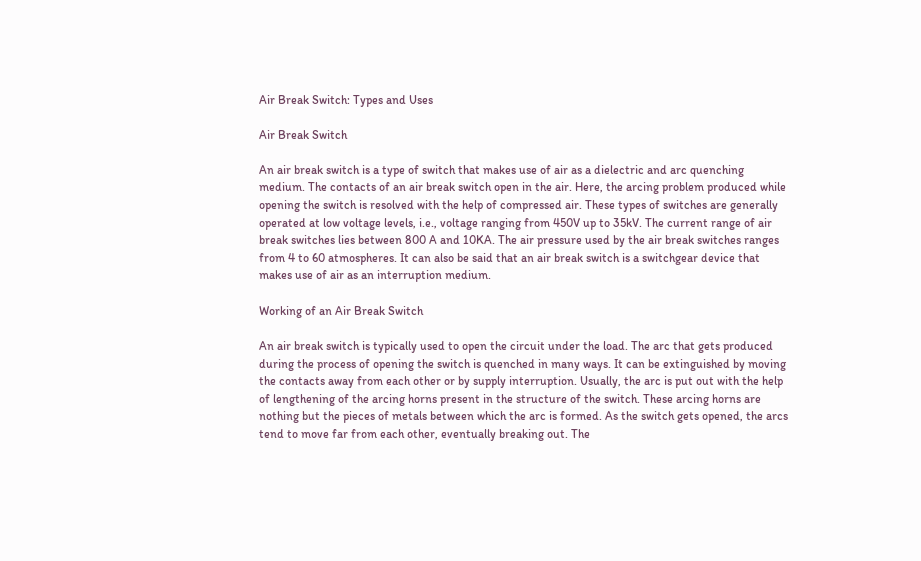Air Break Switch: Types and Uses

Air Break Switch

An air break switch is a type of switch that makes use of air as a dielectric and arc quenching medium. The contacts of an air break switch open in the air. Here, the arcing problem produced while opening the switch is resolved with the help of compressed air. These types of switches are generally operated at low voltage levels, i.e., voltage ranging from 450V up to 35kV. The current range of air break switches lies between 800 A and 10KA. The air pressure used by the air break switches ranges from 4 to 60 atmospheres. It can also be said that an air break switch is a switchgear device that makes use of air as an interruption medium.

Working of an Air Break Switch

An air break switch is typically used to open the circuit under the load. The arc that gets produced during the process of opening the switch is quenched in many ways. It can be extinguished by moving the contacts away from each other or by supply interruption. Usually, the arc is put out with the help of lengthening of the arcing horns present in the structure of the switch. These arcing horns are nothing but the pieces of metals between which the arc is formed. As the switch gets opened, the arcs tend to move far from each other, eventually breaking out. The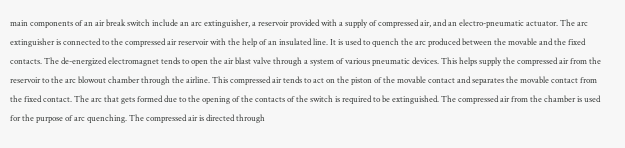main components of an air break switch include an arc extinguisher, a reservoir provided with a supply of compressed air, and an electro-pneumatic actuator. The arc extinguisher is connected to the compressed air reservoir with the help of an insulated line. It is used to quench the arc produced between the movable and the fixed contacts. The de-energized electromagnet tends to open the air blast valve through a system of various pneumatic devices. This helps supply the compressed air from the reservoir to the arc blowout chamber through the airline. This compressed air tends to act on the piston of the movable contact and separates the movable contact from the fixed contact. The arc that gets formed due to the opening of the contacts of the switch is required to be extinguished. The compressed air from the chamber is used for the purpose of arc quenching. The compressed air is directed through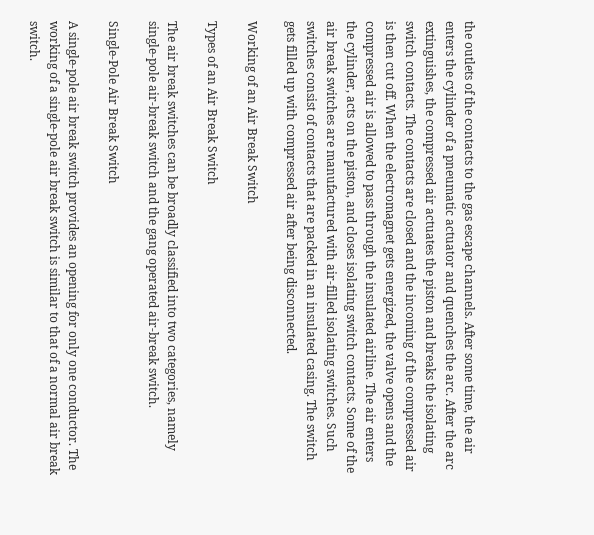the outlets of the contacts to the gas escape channels. After some time, the air enters the cylinder of a pneumatic actuator and quenches the arc. After the arc extinguishes, the compressed air actuates the piston and breaks the isolating switch contacts. The contacts are closed and the incoming of the compressed air is then cut off. When the electromagnet gets energized, the valve opens and the compressed air is allowed to pass through the insulated airline. The air enters the cylinder, acts on the piston, and closes isolating switch contacts. Some of the air break switches are manufactured with air-filled isolating switches. Such switches consist of contacts that are packed in an insulated casing. The switch gets filled up with compressed air after being disconnected.

Working of an Air Break Switch

Types of an Air Break Switch

The air break switches can be broadly classified into two categories, namely single-pole air-break switch and the gang operated air-break switch.

Single-Pole Air Break Switch

A single-pole air break switch provides an opening for only one conductor. The working of a single-pole air break switch is similar to that of a normal air break switch.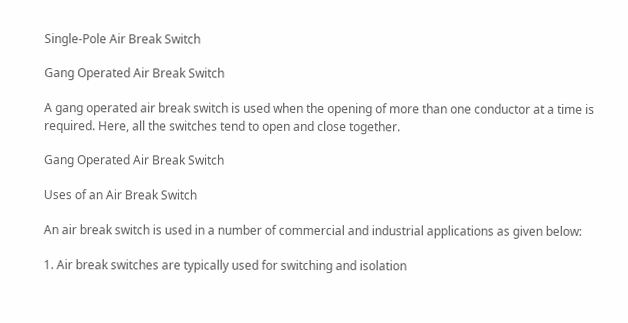Single-Pole Air Break Switch

Gang Operated Air Break Switch

A gang operated air break switch is used when the opening of more than one conductor at a time is required. Here, all the switches tend to open and close together.

Gang Operated Air Break Switch

Uses of an Air Break Switch

An air break switch is used in a number of commercial and industrial applications as given below:

1. Air break switches are typically used for switching and isolation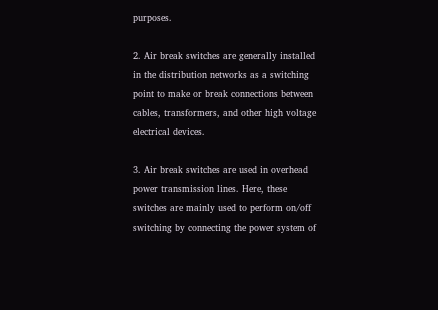purposes.

2. Air break switches are generally installed in the distribution networks as a switching point to make or break connections between cables, transformers, and other high voltage electrical devices.

3. Air break switches are used in overhead power transmission lines. Here, these switches are mainly used to perform on/off switching by connecting the power system of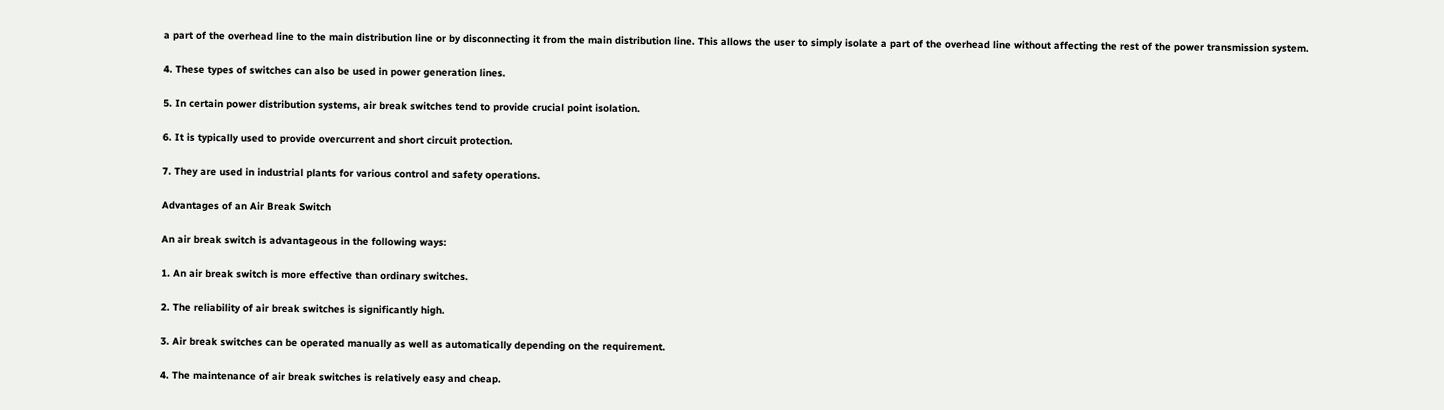a part of the overhead line to the main distribution line or by disconnecting it from the main distribution line. This allows the user to simply isolate a part of the overhead line without affecting the rest of the power transmission system.

4. These types of switches can also be used in power generation lines.

5. In certain power distribution systems, air break switches tend to provide crucial point isolation.

6. It is typically used to provide overcurrent and short circuit protection.

7. They are used in industrial plants for various control and safety operations.

Advantages of an Air Break Switch

An air break switch is advantageous in the following ways:

1. An air break switch is more effective than ordinary switches.

2. The reliability of air break switches is significantly high.

3. Air break switches can be operated manually as well as automatically depending on the requirement.

4. The maintenance of air break switches is relatively easy and cheap.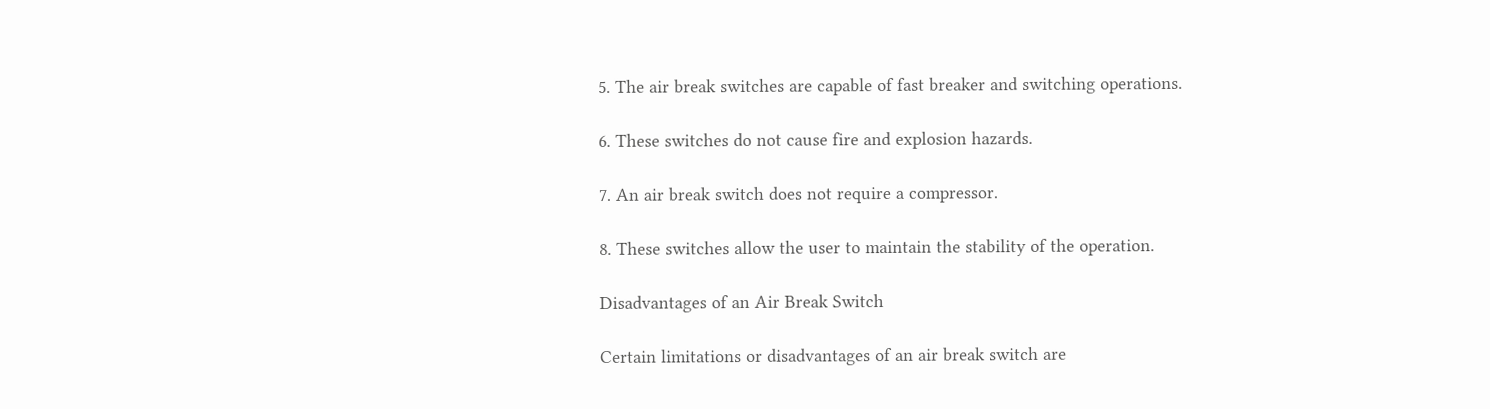5. The air break switches are capable of fast breaker and switching operations.

6. These switches do not cause fire and explosion hazards.

7. An air break switch does not require a compressor.

8. These switches allow the user to maintain the stability of the operation.

Disadvantages of an Air Break Switch

Certain limitations or disadvantages of an air break switch are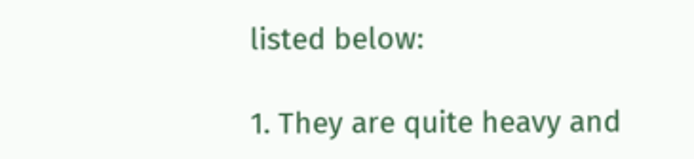listed below:

1. They are quite heavy and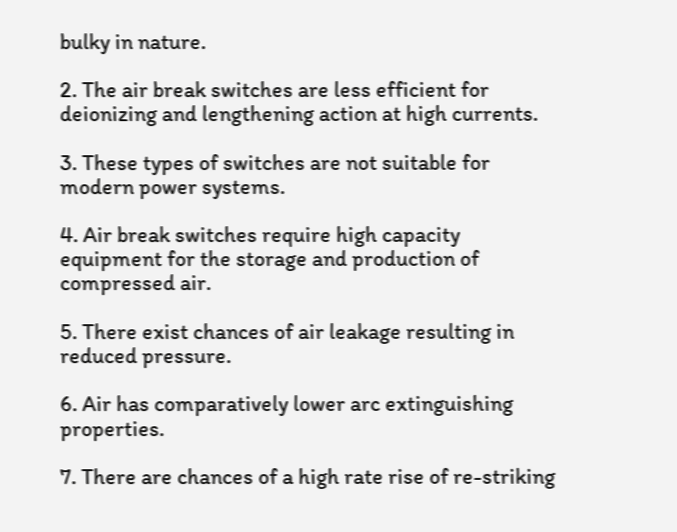bulky in nature.

2. The air break switches are less efficient for deionizing and lengthening action at high currents.

3. These types of switches are not suitable for modern power systems.

4. Air break switches require high capacity equipment for the storage and production of compressed air.

5. There exist chances of air leakage resulting in reduced pressure.

6. Air has comparatively lower arc extinguishing properties.

7. There are chances of a high rate rise of re-striking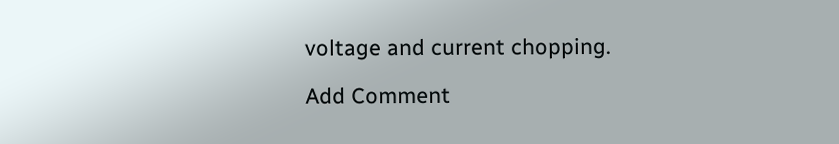voltage and current chopping.

Add Comment